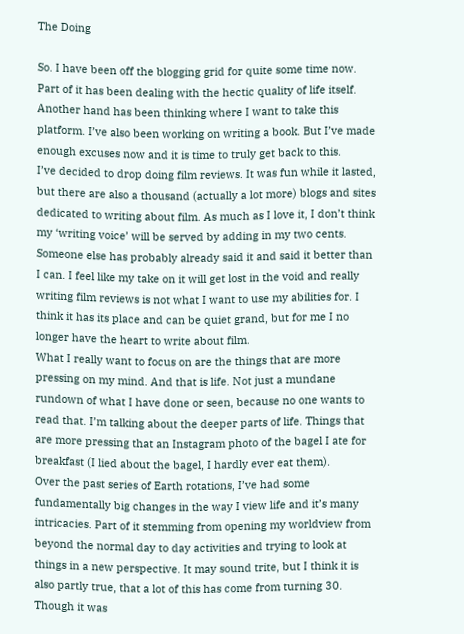The Doing

So. I have been off the blogging grid for quite some time now. Part of it has been dealing with the hectic quality of life itself. Another hand has been thinking where I want to take this platform. I’ve also been working on writing a book. But I’ve made enough excuses now and it is time to truly get back to this.
I’ve decided to drop doing film reviews. It was fun while it lasted, but there are also a thousand (actually a lot more) blogs and sites dedicated to writing about film. As much as I love it, I don’t think my ‘writing voice’ will be served by adding in my two cents. Someone else has probably already said it and said it better than I can. I feel like my take on it will get lost in the void and really writing film reviews is not what I want to use my abilities for. I think it has its place and can be quiet grand, but for me I no longer have the heart to write about film.
What I really want to focus on are the things that are more pressing on my mind. And that is life. Not just a mundane rundown of what I have done or seen, because no one wants to read that. I’m talking about the deeper parts of life. Things that are more pressing that an Instagram photo of the bagel I ate for breakfast (I lied about the bagel, I hardly ever eat them).
Over the past series of Earth rotations, I’ve had some fundamentally big changes in the way I view life and it’s many intricacies. Part of it stemming from opening my worldview from beyond the normal day to day activities and trying to look at things in a new perspective. It may sound trite, but I think it is also partly true, that a lot of this has come from turning 30. Though it was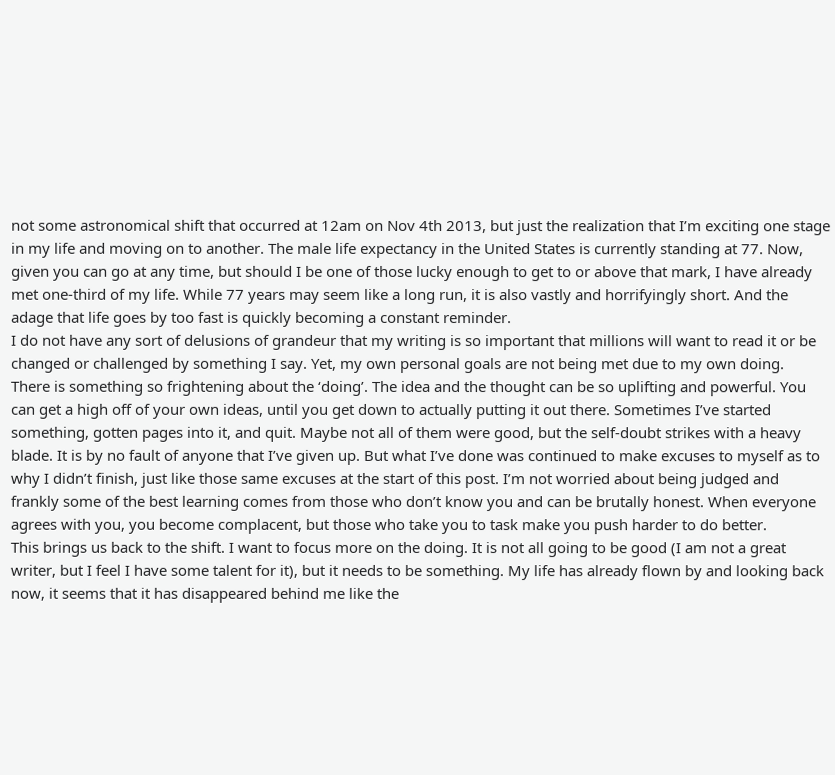not some astronomical shift that occurred at 12am on Nov 4th 2013, but just the realization that I’m exciting one stage in my life and moving on to another. The male life expectancy in the United States is currently standing at 77. Now, given you can go at any time, but should I be one of those lucky enough to get to or above that mark, I have already met one-third of my life. While 77 years may seem like a long run, it is also vastly and horrifyingly short. And the adage that life goes by too fast is quickly becoming a constant reminder.
I do not have any sort of delusions of grandeur that my writing is so important that millions will want to read it or be changed or challenged by something I say. Yet, my own personal goals are not being met due to my own doing.
There is something so frightening about the ‘doing’. The idea and the thought can be so uplifting and powerful. You can get a high off of your own ideas, until you get down to actually putting it out there. Sometimes I’ve started something, gotten pages into it, and quit. Maybe not all of them were good, but the self-doubt strikes with a heavy blade. It is by no fault of anyone that I’ve given up. But what I’ve done was continued to make excuses to myself as to why I didn’t finish, just like those same excuses at the start of this post. I’m not worried about being judged and frankly some of the best learning comes from those who don’t know you and can be brutally honest. When everyone agrees with you, you become complacent, but those who take you to task make you push harder to do better.
This brings us back to the shift. I want to focus more on the doing. It is not all going to be good (I am not a great writer, but I feel I have some talent for it), but it needs to be something. My life has already flown by and looking back now, it seems that it has disappeared behind me like the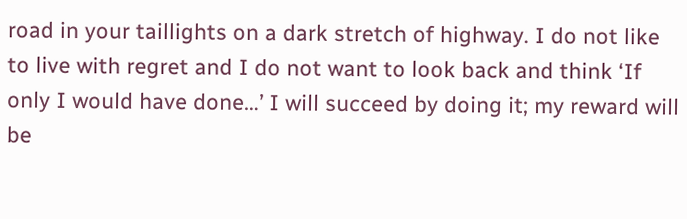road in your taillights on a dark stretch of highway. I do not like to live with regret and I do not want to look back and think ‘If only I would have done…’ I will succeed by doing it; my reward will be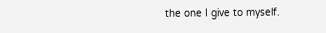the one I give to myself.